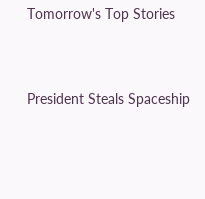Tomorrow's Top Stories


President Steals Spaceship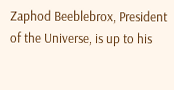Zaphod Beeblebrox, President of the Universe, is up to his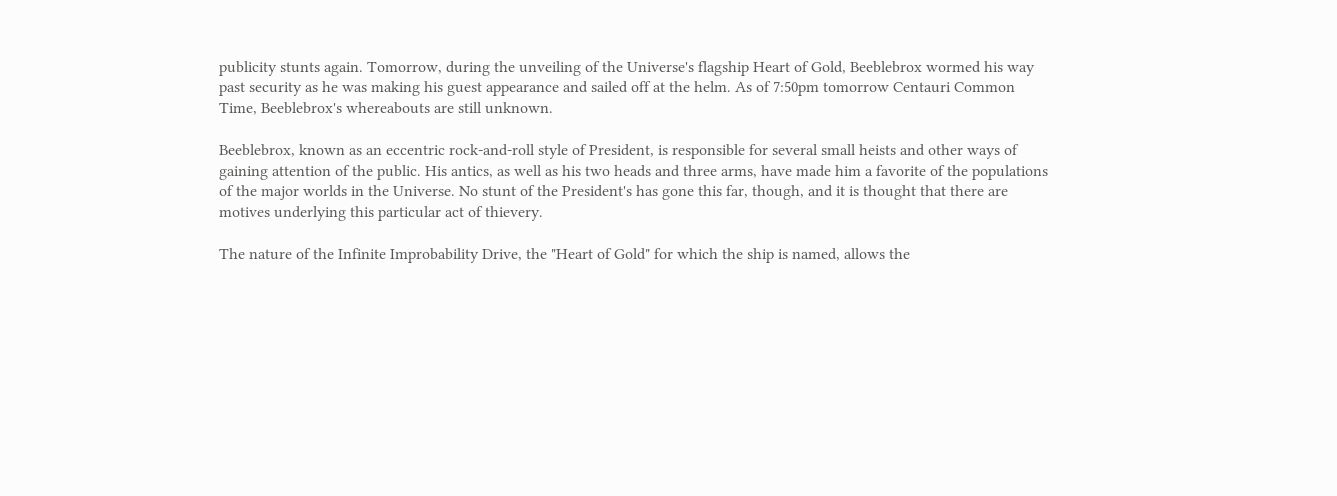publicity stunts again. Tomorrow, during the unveiling of the Universe's flagship Heart of Gold, Beeblebrox wormed his way past security as he was making his guest appearance and sailed off at the helm. As of 7:50pm tomorrow Centauri Common Time, Beeblebrox's whereabouts are still unknown.

Beeblebrox, known as an eccentric rock-and-roll style of President, is responsible for several small heists and other ways of gaining attention of the public. His antics, as well as his two heads and three arms, have made him a favorite of the populations of the major worlds in the Universe. No stunt of the President's has gone this far, though, and it is thought that there are motives underlying this particular act of thievery.

The nature of the Infinite Improbability Drive, the "Heart of Gold" for which the ship is named, allows the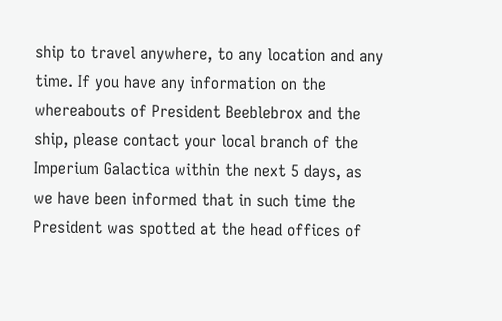ship to travel anywhere, to any location and any time. If you have any information on the whereabouts of President Beeblebrox and the ship, please contact your local branch of the Imperium Galactica within the next 5 days, as we have been informed that in such time the President was spotted at the head offices of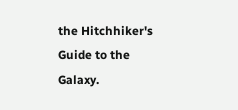the Hitchhiker's Guide to the Galaxy.